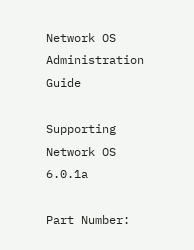Network OS Administration Guide

Supporting Network OS 6.0.1a

Part Number: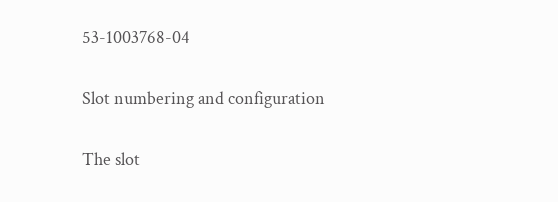53-1003768-04

Slot numbering and configuration

The slot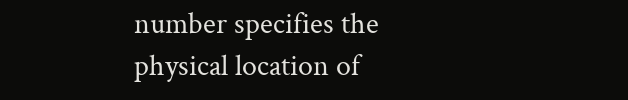number specifies the physical location of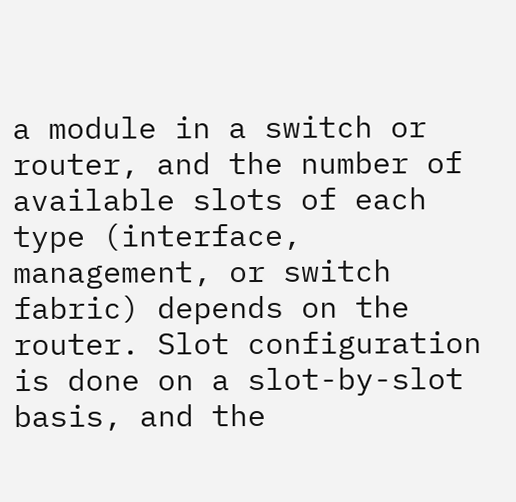a module in a switch or router, and the number of available slots of each type (interface, management, or switch fabric) depends on the router. Slot configuration is done on a slot-by-slot basis, and the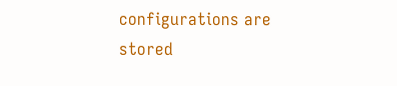configurations are stored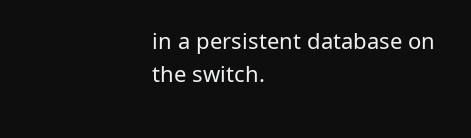in a persistent database on the switch.